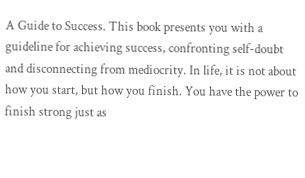A Guide to Success. This book presents you with a guideline for achieving success, confronting self-doubt and disconnecting from mediocrity. In life, it is not about how you start, but how you finish. You have the power to finish strong just as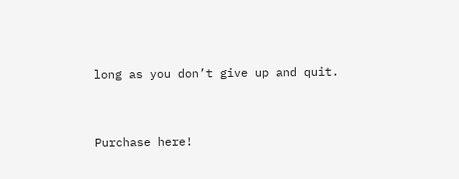long as you don’t give up and quit.


Purchase here!